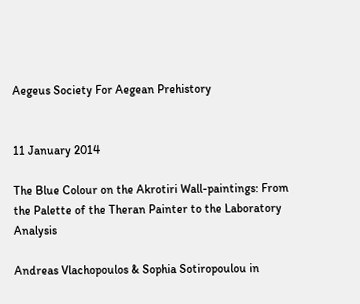Aegeus Society For Aegean Prehistory


11 January 2014

The Blue Colour on the Akrotiri Wall-paintings: From the Palette of the Theran Painter to the Laboratory Analysis

Andreas Vlachopoulos & Sophia Sotiropoulou in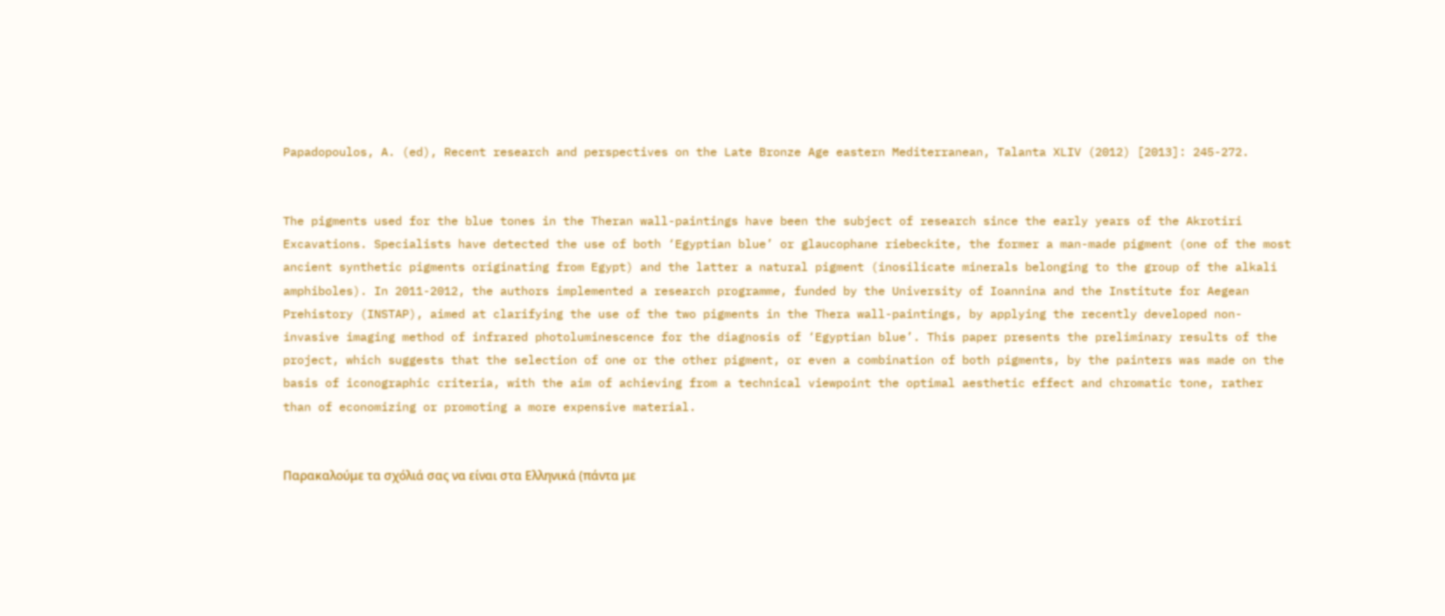Papadopoulos, A. (ed), Recent research and perspectives on the Late Bronze Age eastern Mediterranean, Talanta XLIV (2012) [2013]: 245-272.


The pigments used for the blue tones in the Theran wall-paintings have been the subject of research since the early years of the Akrotiri Excavations. Specialists have detected the use of both ‘Egyptian blue’ or glaucophane riebeckite, the former a man-made pigment (one of the most ancient synthetic pigments originating from Egypt) and the latter a natural pigment (inosilicate minerals belonging to the group of the alkali amphiboles). In 2011-2012, the authors implemented a research programme, funded by the University of Ioannina and the Institute for Aegean Prehistory (INSTAP), aimed at clarifying the use of the two pigments in the Thera wall-paintings, by applying the recently developed non-invasive imaging method of infrared photoluminescence for the diagnosis of ‘Egyptian blue’. This paper presents the preliminary results of the project, which suggests that the selection of one or the other pigment, or even a combination of both pigments, by the painters was made on the basis of iconographic criteria, with the aim of achieving from a technical viewpoint the optimal aesthetic effect and chromatic tone, rather than of economizing or promoting a more expensive material.


Παρακαλούμε τα σχόλιά σας να είναι στα Ελληνικά (πάντα με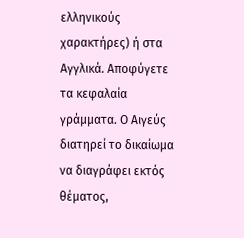ελληνικούς χαρακτήρες) ή στα Αγγλικά. Αποφύγετε τα κεφαλαία γράμματα. Ο Αιγεύς διατηρεί το δικαίωμα να διαγράφει εκτός θέματος,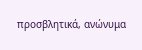προσβλητικά, ανώνυμα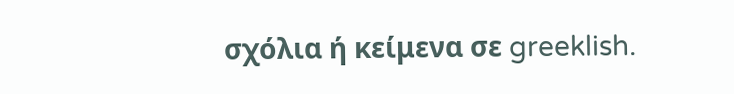σχόλια ή κείμενα σε greeklish.